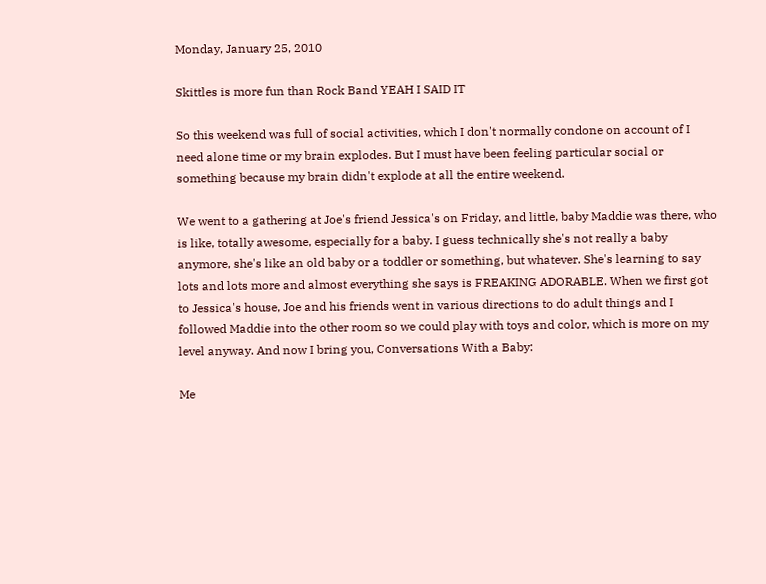Monday, January 25, 2010

Skittles is more fun than Rock Band YEAH I SAID IT

So this weekend was full of social activities, which I don't normally condone on account of I need alone time or my brain explodes. But I must have been feeling particular social or something because my brain didn't explode at all the entire weekend.

We went to a gathering at Joe's friend Jessica's on Friday, and little, baby Maddie was there, who is like, totally awesome, especially for a baby. I guess technically she's not really a baby anymore, she's like an old baby or a toddler or something, but whatever. She's learning to say lots and lots more and almost everything she says is FREAKING ADORABLE. When we first got to Jessica's house, Joe and his friends went in various directions to do adult things and I followed Maddie into the other room so we could play with toys and color, which is more on my level anyway. And now I bring you, Conversations With a Baby:

Me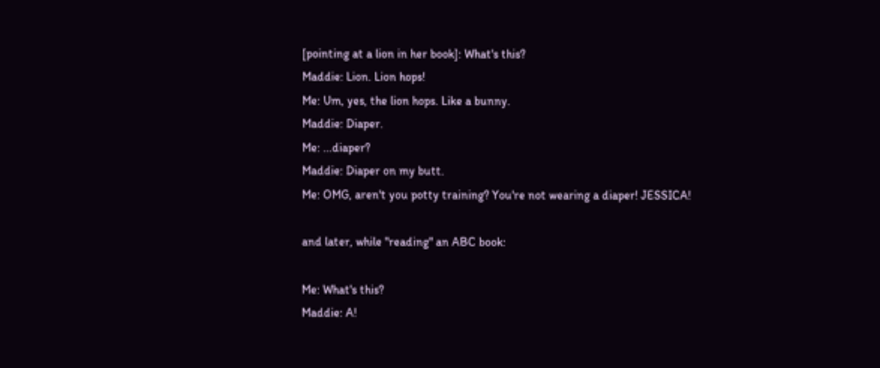[pointing at a lion in her book]: What's this?
Maddie: Lion. Lion hops!
Me: Um, yes, the lion hops. Like a bunny.
Maddie: Diaper.
Me: ...diaper?
Maddie: Diaper on my butt.
Me: OMG, aren't you potty training? You're not wearing a diaper! JESSICA!

and later, while "reading" an ABC book:

Me: What's this?
Maddie: A!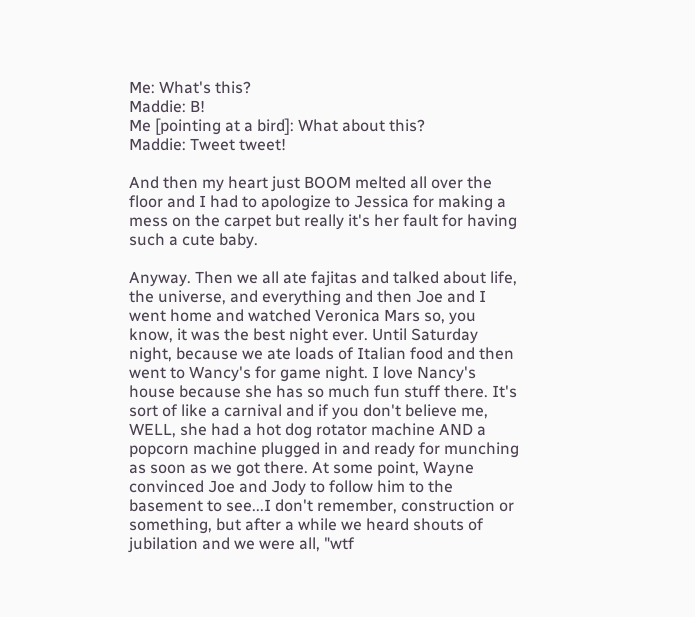Me: What's this?
Maddie: B!
Me [pointing at a bird]: What about this?
Maddie: Tweet tweet!

And then my heart just BOOM melted all over the floor and I had to apologize to Jessica for making a mess on the carpet but really it's her fault for having such a cute baby.

Anyway. Then we all ate fajitas and talked about life, the universe, and everything and then Joe and I went home and watched Veronica Mars so, you know, it was the best night ever. Until Saturday night, because we ate loads of Italian food and then went to Wancy's for game night. I love Nancy's house because she has so much fun stuff there. It's sort of like a carnival and if you don't believe me, WELL, she had a hot dog rotator machine AND a popcorn machine plugged in and ready for munching as soon as we got there. At some point, Wayne convinced Joe and Jody to follow him to the basement to see...I don't remember, construction or something, but after a while we heard shouts of jubilation and we were all, "wtf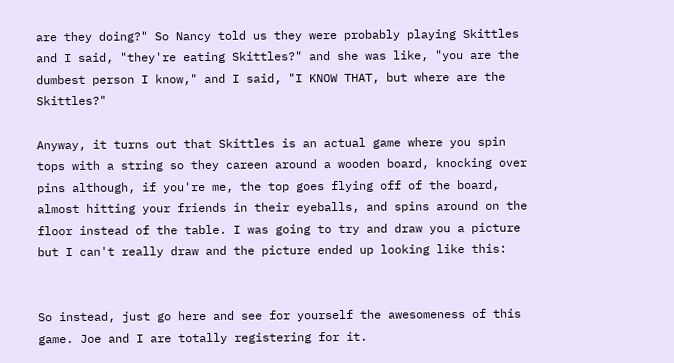are they doing?" So Nancy told us they were probably playing Skittles and I said, "they're eating Skittles?" and she was like, "you are the dumbest person I know," and I said, "I KNOW THAT, but where are the Skittles?"

Anyway, it turns out that Skittles is an actual game where you spin tops with a string so they careen around a wooden board, knocking over pins although, if you're me, the top goes flying off of the board, almost hitting your friends in their eyeballs, and spins around on the floor instead of the table. I was going to try and draw you a picture but I can't really draw and the picture ended up looking like this:


So instead, just go here and see for yourself the awesomeness of this game. Joe and I are totally registering for it.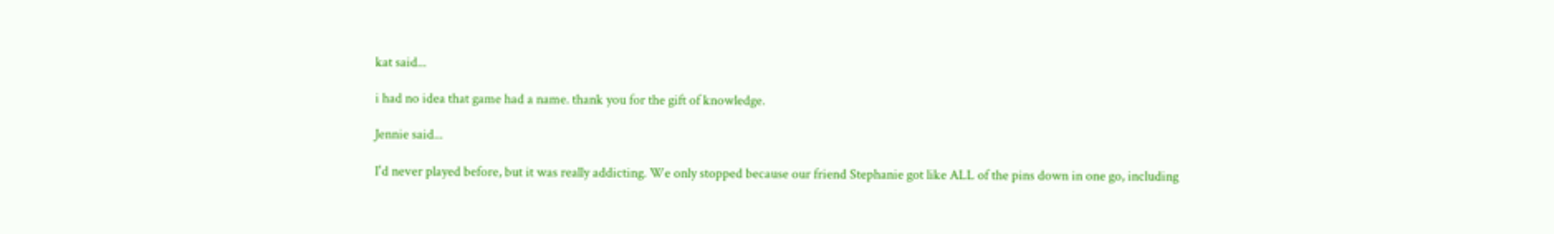kat said...

i had no idea that game had a name. thank you for the gift of knowledge.

Jennie said...

I'd never played before, but it was really addicting. We only stopped because our friend Stephanie got like ALL of the pins down in one go, including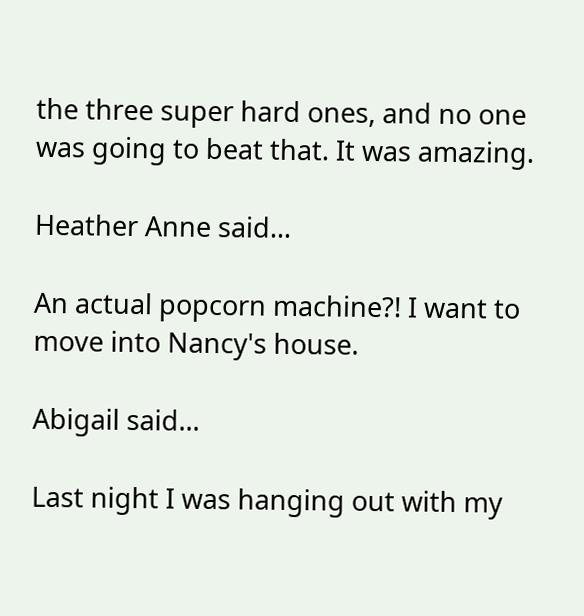the three super hard ones, and no one was going to beat that. It was amazing.

Heather Anne said...

An actual popcorn machine?! I want to move into Nancy's house.

Abigail said...

Last night I was hanging out with my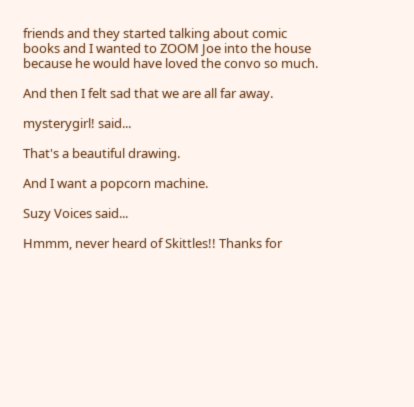friends and they started talking about comic books and I wanted to ZOOM Joe into the house because he would have loved the convo so much.

And then I felt sad that we are all far away.

mysterygirl! said...

That's a beautiful drawing.

And I want a popcorn machine.

Suzy Voices said...

Hmmm, never heard of Skittles!! Thanks for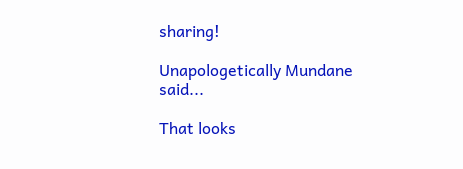sharing!

Unapologetically Mundane said...

That looks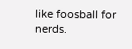like foosball for nerds.